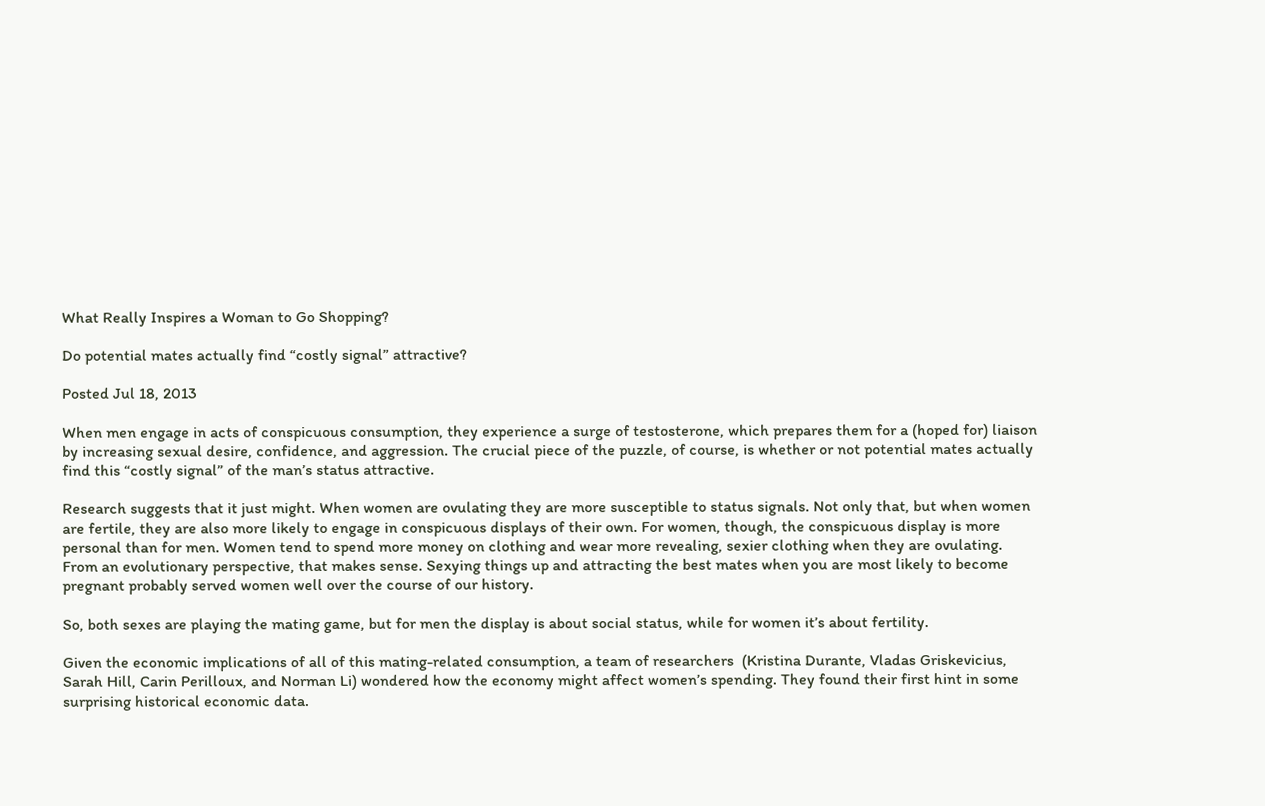What Really Inspires a Woman to Go Shopping?

Do potential mates actually find “costly signal” attractive?

Posted Jul 18, 2013

When men engage in acts of conspicuous consumption, they experience a surge of testosterone, which prepares them for a (hoped for) liaison by increasing sexual desire, confidence, and aggression. The crucial piece of the puzzle, of course, is whether or not potential mates actually find this “costly signal” of the man’s status attractive.

Research suggests that it just might. When women are ovulating they are more susceptible to status signals. Not only that, but when women are fertile, they are also more likely to engage in conspicuous displays of their own. For women, though, the conspicuous display is more personal than for men. Women tend to spend more money on clothing and wear more revealing, sexier clothing when they are ovulating. From an evolutionary perspective, that makes sense. Sexying things up and attracting the best mates when you are most likely to become pregnant probably served women well over the course of our history.

So, both sexes are playing the mating game, but for men the display is about social status, while for women it’s about fertility.

Given the economic implications of all of this mating-related consumption, a team of researchers  (Kristina Durante, Vladas Griskevicius, Sarah Hill, Carin Perilloux, and Norman Li) wondered how the economy might affect women’s spending. They found their first hint in some surprising historical economic data.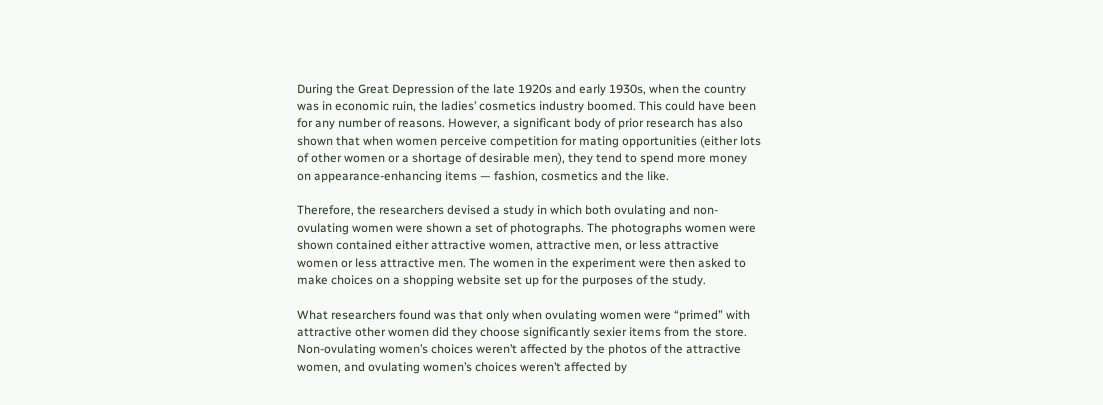During the Great Depression of the late 1920s and early 1930s, when the country was in economic ruin, the ladies’ cosmetics industry boomed. This could have been for any number of reasons. However, a significant body of prior research has also shown that when women perceive competition for mating opportunities (either lots of other women or a shortage of desirable men), they tend to spend more money on appearance-enhancing items — fashion, cosmetics and the like.

Therefore, the researchers devised a study in which both ovulating and non-ovulating women were shown a set of photographs. The photographs women were shown contained either attractive women, attractive men, or less attractive women or less attractive men. The women in the experiment were then asked to make choices on a shopping website set up for the purposes of the study.

What researchers found was that only when ovulating women were “primed” with attractive other women did they choose significantly sexier items from the store. Non-ovulating women’s choices weren’t affected by the photos of the attractive women, and ovulating women’s choices weren’t affected by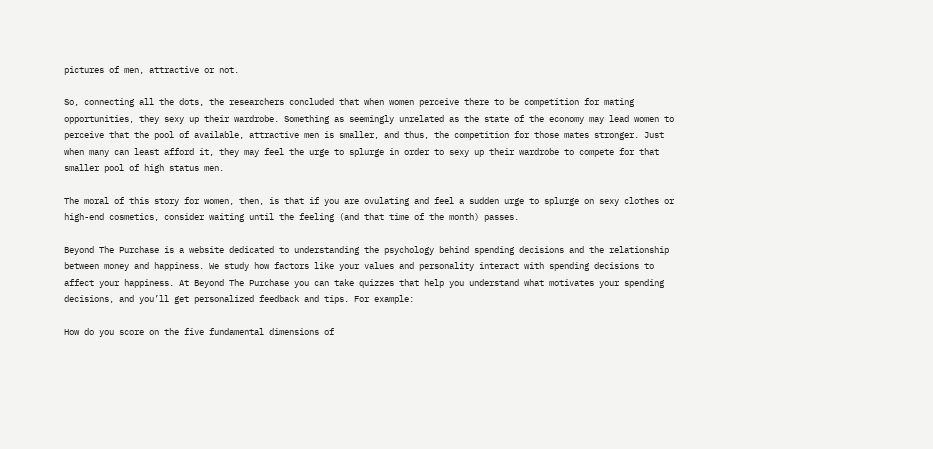pictures of men, attractive or not.

So, connecting all the dots, the researchers concluded that when women perceive there to be competition for mating opportunities, they sexy up their wardrobe. Something as seemingly unrelated as the state of the economy may lead women to perceive that the pool of available, attractive men is smaller, and thus, the competition for those mates stronger. Just when many can least afford it, they may feel the urge to splurge in order to sexy up their wardrobe to compete for that smaller pool of high status men.

The moral of this story for women, then, is that if you are ovulating and feel a sudden urge to splurge on sexy clothes or high-end cosmetics, consider waiting until the feeling (and that time of the month) passes.

Beyond The Purchase is a website dedicated to understanding the psychology behind spending decisions and the relationship between money and happiness. We study how factors like your values and personality interact with spending decisions to affect your happiness. At Beyond The Purchase you can take quizzes that help you understand what motivates your spending decisions, and you’ll get personalized feedback and tips. For example:

How do you score on the five fundamental dimensions of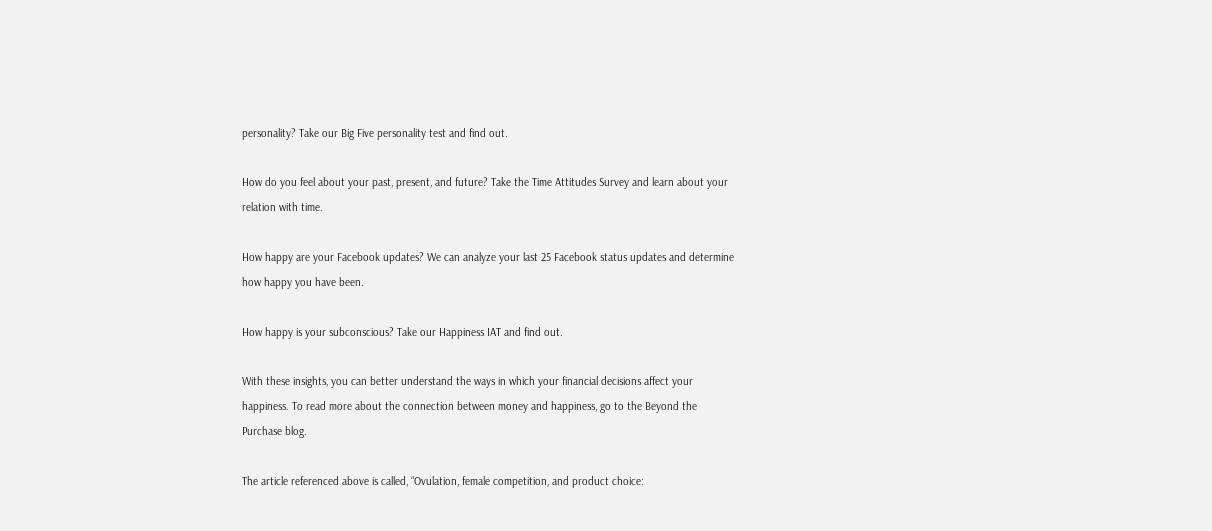personality? Take our Big Five personality test and find out.

How do you feel about your past, present, and future? Take the Time Attitudes Survey and learn about your relation with time.

How happy are your Facebook updates? We can analyze your last 25 Facebook status updates and determine how happy you have been.

How happy is your subconscious? Take our Happiness IAT and find out.

With these insights, you can better understand the ways in which your financial decisions affect your happiness. To read more about the connection between money and happiness, go to the Beyond the Purchase blog.

The article referenced above is called, “Ovulation, female competition, and product choice: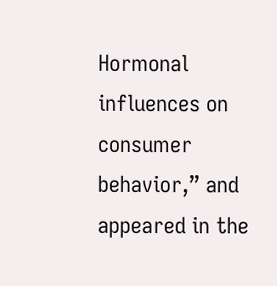Hormonal influences on consumer behavior,” and appeared in the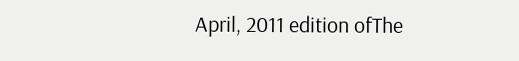April, 2011 edition ofThe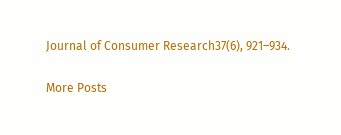Journal of Consumer Research37(6), 921–934.

More Posts